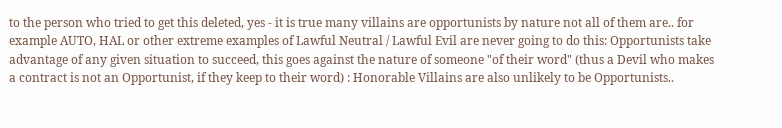to the person who tried to get this deleted, yes - it is true many villains are opportunists by nature not all of them are.. for example AUTO, HAL or other extreme examples of Lawful Neutral / Lawful Evil are never going to do this: Opportunists take advantage of any given situation to succeed, this goes against the nature of someone "of their word" (thus a Devil who makes a contract is not an Opportunist, if they keep to their word) : Honorable Villains are also unlikely to be Opportunists..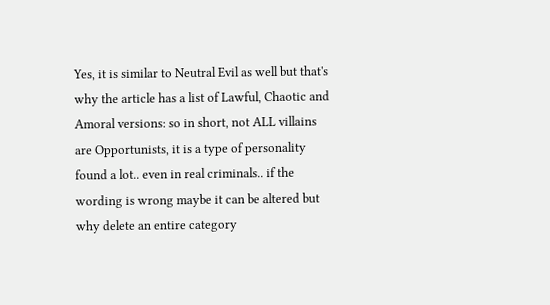Yes, it is similar to Neutral Evil as well but that's why the article has a list of Lawful, Chaotic and Amoral versions: so in short, not ALL villains are Opportunists, it is a type of personality found a lot.. even in real criminals.. if the wording is wrong maybe it can be altered but why delete an entire category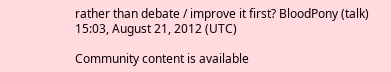rather than debate / improve it first? BloodPony (talk) 15:03, August 21, 2012 (UTC)

Community content is available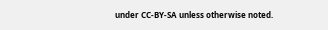under CC-BY-SA unless otherwise noted.